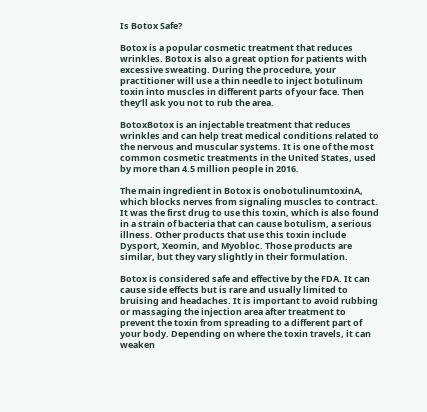Is Botox Safe?

Botox is a popular cosmetic treatment that reduces wrinkles. Botox is also a great option for patients with excessive sweating. During the procedure, your practitioner will use a thin needle to inject botulinum toxin into muscles in different parts of your face. Then they’ll ask you not to rub the area.

BotoxBotox is an injectable treatment that reduces wrinkles and can help treat medical conditions related to the nervous and muscular systems. It is one of the most common cosmetic treatments in the United States, used by more than 4.5 million people in 2016.

The main ingredient in Botox is onobotulinumtoxinA, which blocks nerves from signaling muscles to contract. It was the first drug to use this toxin, which is also found in a strain of bacteria that can cause botulism, a serious illness. Other products that use this toxin include Dysport, Xeomin, and Myobloc. Those products are similar, but they vary slightly in their formulation.

Botox is considered safe and effective by the FDA. It can cause side effects but is rare and usually limited to bruising and headaches. It is important to avoid rubbing or massaging the injection area after treatment to prevent the toxin from spreading to a different part of your body. Depending on where the toxin travels, it can weaken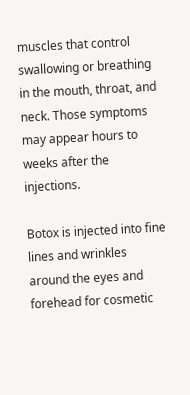muscles that control swallowing or breathing in the mouth, throat, and neck. Those symptoms may appear hours to weeks after the injections.

Botox is injected into fine lines and wrinkles around the eyes and forehead for cosmetic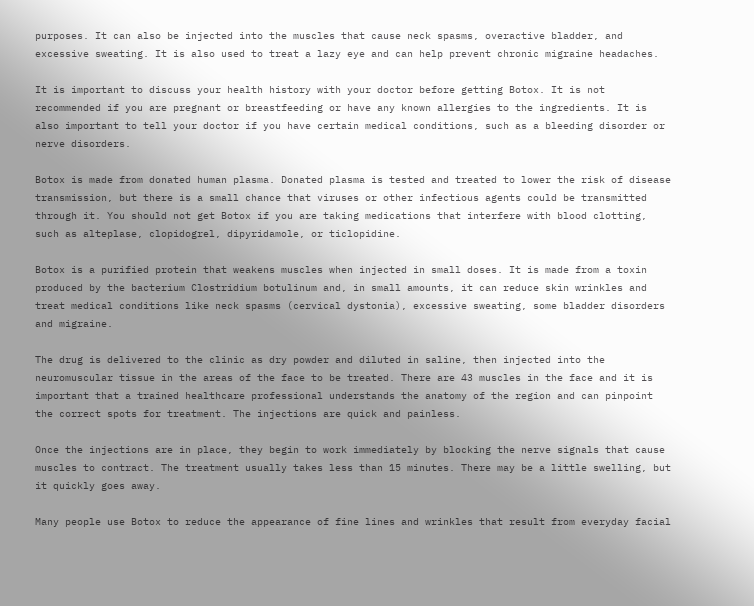purposes. It can also be injected into the muscles that cause neck spasms, overactive bladder, and excessive sweating. It is also used to treat a lazy eye and can help prevent chronic migraine headaches.

It is important to discuss your health history with your doctor before getting Botox. It is not recommended if you are pregnant or breastfeeding or have any known allergies to the ingredients. It is also important to tell your doctor if you have certain medical conditions, such as a bleeding disorder or nerve disorders.

Botox is made from donated human plasma. Donated plasma is tested and treated to lower the risk of disease transmission, but there is a small chance that viruses or other infectious agents could be transmitted through it. You should not get Botox if you are taking medications that interfere with blood clotting, such as alteplase, clopidogrel, dipyridamole, or ticlopidine.

Botox is a purified protein that weakens muscles when injected in small doses. It is made from a toxin produced by the bacterium Clostridium botulinum and, in small amounts, it can reduce skin wrinkles and treat medical conditions like neck spasms (cervical dystonia), excessive sweating, some bladder disorders and migraine.

The drug is delivered to the clinic as dry powder and diluted in saline, then injected into the neuromuscular tissue in the areas of the face to be treated. There are 43 muscles in the face and it is important that a trained healthcare professional understands the anatomy of the region and can pinpoint the correct spots for treatment. The injections are quick and painless.

Once the injections are in place, they begin to work immediately by blocking the nerve signals that cause muscles to contract. The treatment usually takes less than 15 minutes. There may be a little swelling, but it quickly goes away.

Many people use Botox to reduce the appearance of fine lines and wrinkles that result from everyday facial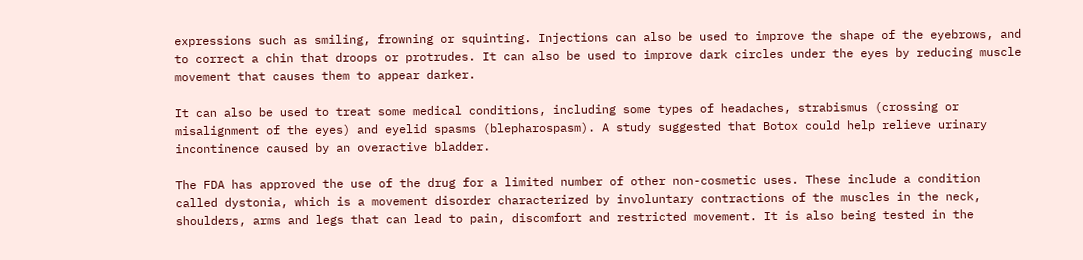expressions such as smiling, frowning or squinting. Injections can also be used to improve the shape of the eyebrows, and to correct a chin that droops or protrudes. It can also be used to improve dark circles under the eyes by reducing muscle movement that causes them to appear darker.

It can also be used to treat some medical conditions, including some types of headaches, strabismus (crossing or misalignment of the eyes) and eyelid spasms (blepharospasm). A study suggested that Botox could help relieve urinary incontinence caused by an overactive bladder.

The FDA has approved the use of the drug for a limited number of other non-cosmetic uses. These include a condition called dystonia, which is a movement disorder characterized by involuntary contractions of the muscles in the neck, shoulders, arms and legs that can lead to pain, discomfort and restricted movement. It is also being tested in the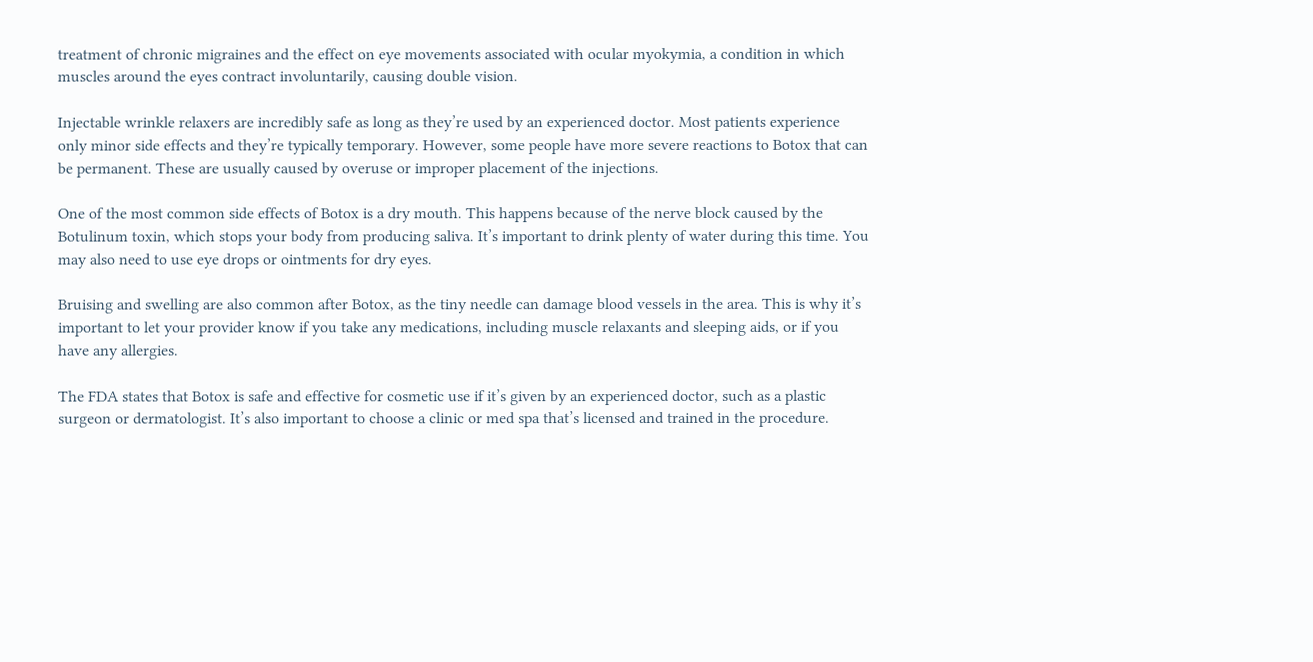treatment of chronic migraines and the effect on eye movements associated with ocular myokymia, a condition in which muscles around the eyes contract involuntarily, causing double vision.

Injectable wrinkle relaxers are incredibly safe as long as they’re used by an experienced doctor. Most patients experience only minor side effects and they’re typically temporary. However, some people have more severe reactions to Botox that can be permanent. These are usually caused by overuse or improper placement of the injections.

One of the most common side effects of Botox is a dry mouth. This happens because of the nerve block caused by the Botulinum toxin, which stops your body from producing saliva. It’s important to drink plenty of water during this time. You may also need to use eye drops or ointments for dry eyes.

Bruising and swelling are also common after Botox, as the tiny needle can damage blood vessels in the area. This is why it’s important to let your provider know if you take any medications, including muscle relaxants and sleeping aids, or if you have any allergies.

The FDA states that Botox is safe and effective for cosmetic use if it’s given by an experienced doctor, such as a plastic surgeon or dermatologist. It’s also important to choose a clinic or med spa that’s licensed and trained in the procedure.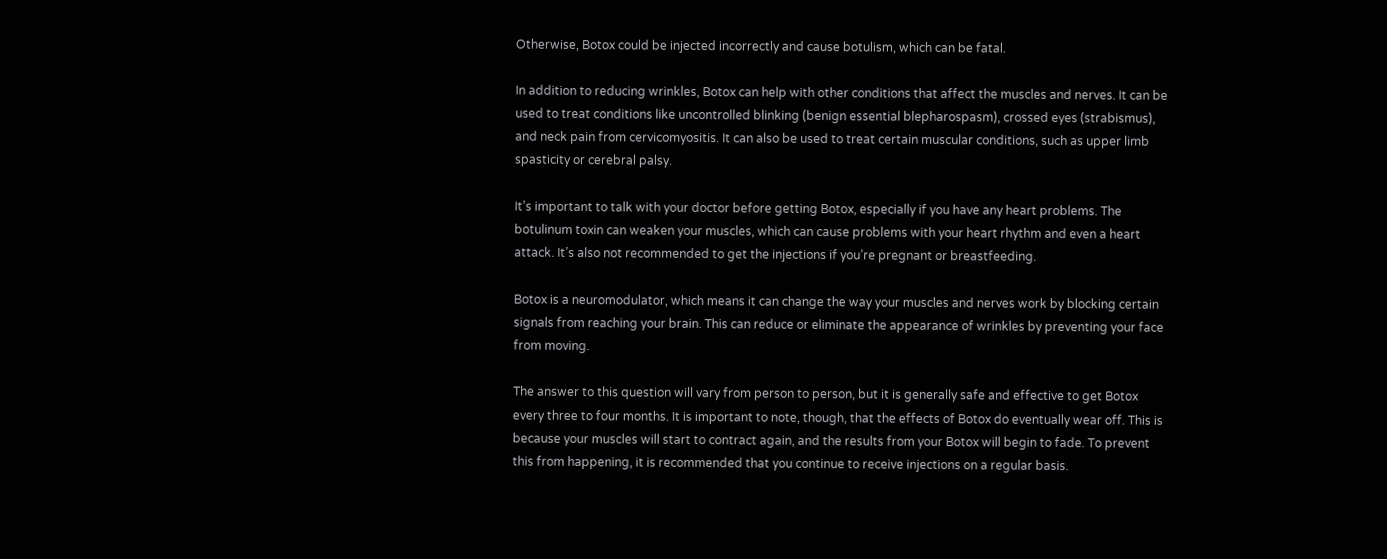Otherwise, Botox could be injected incorrectly and cause botulism, which can be fatal.

In addition to reducing wrinkles, Botox can help with other conditions that affect the muscles and nerves. It can be used to treat conditions like uncontrolled blinking (benign essential blepharospasm), crossed eyes (strabismus), and neck pain from cervicomyositis. It can also be used to treat certain muscular conditions, such as upper limb spasticity or cerebral palsy.

It’s important to talk with your doctor before getting Botox, especially if you have any heart problems. The botulinum toxin can weaken your muscles, which can cause problems with your heart rhythm and even a heart attack. It’s also not recommended to get the injections if you’re pregnant or breastfeeding.

Botox is a neuromodulator, which means it can change the way your muscles and nerves work by blocking certain signals from reaching your brain. This can reduce or eliminate the appearance of wrinkles by preventing your face from moving.

The answer to this question will vary from person to person, but it is generally safe and effective to get Botox every three to four months. It is important to note, though, that the effects of Botox do eventually wear off. This is because your muscles will start to contract again, and the results from your Botox will begin to fade. To prevent this from happening, it is recommended that you continue to receive injections on a regular basis.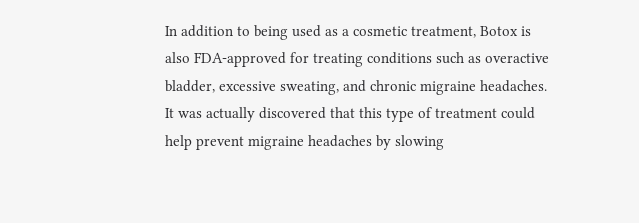In addition to being used as a cosmetic treatment, Botox is also FDA-approved for treating conditions such as overactive bladder, excessive sweating, and chronic migraine headaches. It was actually discovered that this type of treatment could help prevent migraine headaches by slowing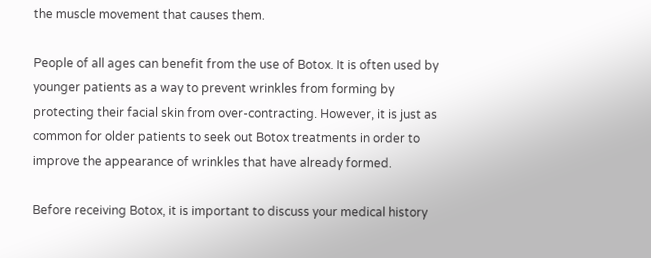the muscle movement that causes them.

People of all ages can benefit from the use of Botox. It is often used by younger patients as a way to prevent wrinkles from forming by protecting their facial skin from over-contracting. However, it is just as common for older patients to seek out Botox treatments in order to improve the appearance of wrinkles that have already formed.

Before receiving Botox, it is important to discuss your medical history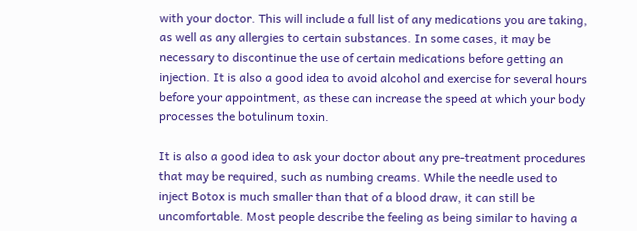with your doctor. This will include a full list of any medications you are taking, as well as any allergies to certain substances. In some cases, it may be necessary to discontinue the use of certain medications before getting an injection. It is also a good idea to avoid alcohol and exercise for several hours before your appointment, as these can increase the speed at which your body processes the botulinum toxin.

It is also a good idea to ask your doctor about any pre-treatment procedures that may be required, such as numbing creams. While the needle used to inject Botox is much smaller than that of a blood draw, it can still be uncomfortable. Most people describe the feeling as being similar to having a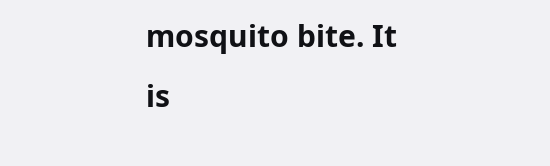mosquito bite. It is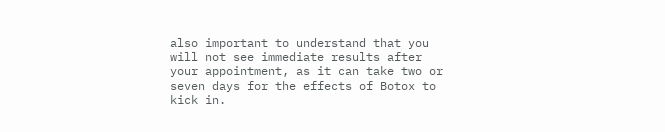also important to understand that you will not see immediate results after your appointment, as it can take two or seven days for the effects of Botox to kick in.